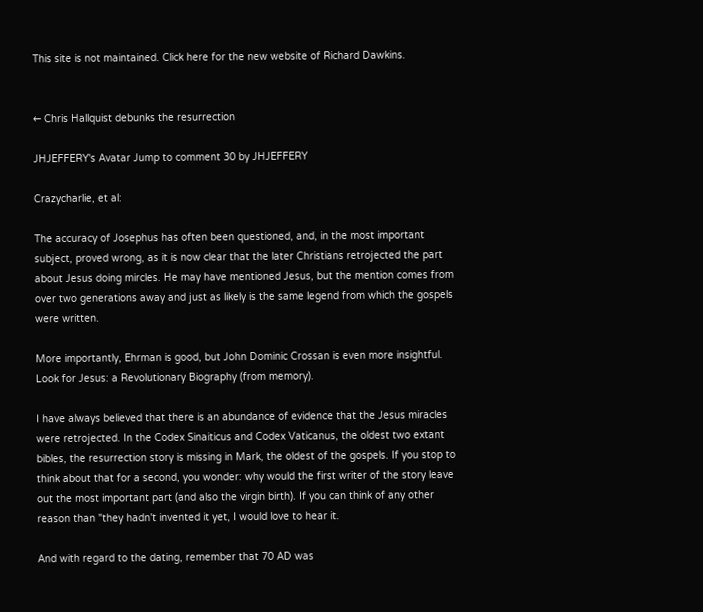This site is not maintained. Click here for the new website of Richard Dawkins.


← Chris Hallquist debunks the resurrection

JHJEFFERY's Avatar Jump to comment 30 by JHJEFFERY

Crazycharlie, et al:

The accuracy of Josephus has often been questioned, and, in the most important subject, proved wrong, as it is now clear that the later Christians retrojected the part about Jesus doing mircles. He may have mentioned Jesus, but the mention comes from over two generations away and just as likely is the same legend from which the gospels were written.

More importantly, Ehrman is good, but John Dominic Crossan is even more insightful. Look for Jesus: a Revolutionary Biography (from memory).

I have always believed that there is an abundance of evidence that the Jesus miracles were retrojected. In the Codex Sinaiticus and Codex Vaticanus, the oldest two extant bibles, the resurrection story is missing in Mark, the oldest of the gospels. If you stop to think about that for a second, you wonder: why would the first writer of the story leave out the most important part (and also the virgin birth). If you can think of any other reason than "they hadn't invented it yet, I would love to hear it.

And with regard to the dating, remember that 70 AD was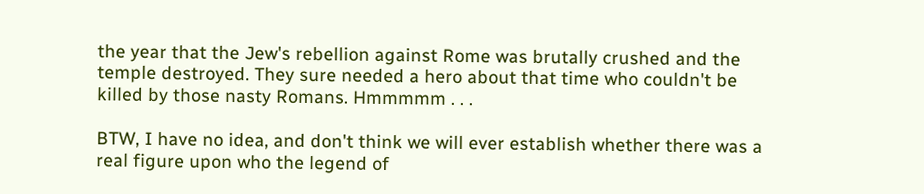the year that the Jew's rebellion against Rome was brutally crushed and the temple destroyed. They sure needed a hero about that time who couldn't be killed by those nasty Romans. Hmmmmm . . .

BTW, I have no idea, and don't think we will ever establish whether there was a real figure upon who the legend of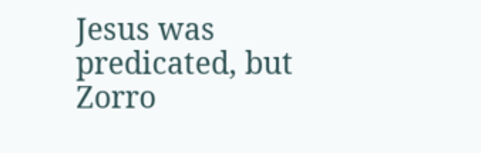Jesus was predicated, but Zorro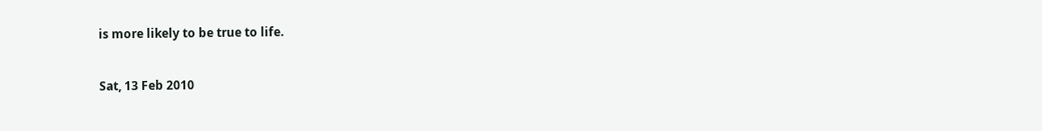is more likely to be true to life.


Sat, 13 Feb 2010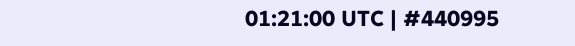01:21:00 UTC | #440995